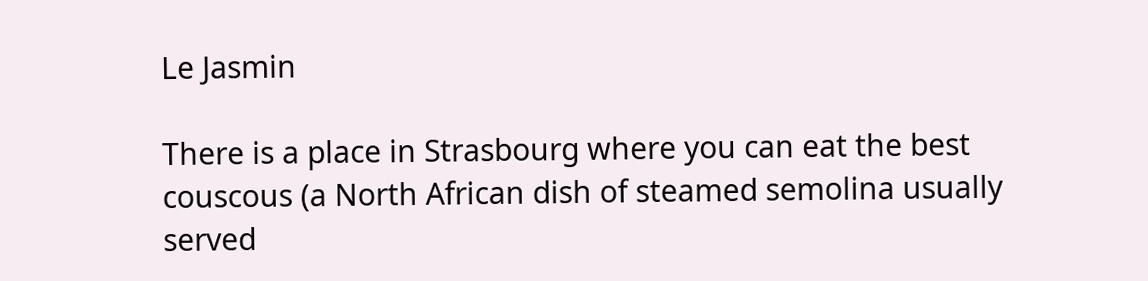Le Jasmin

There is a place in Strasbourg where you can eat the best couscous (a North African dish of steamed semolina usually served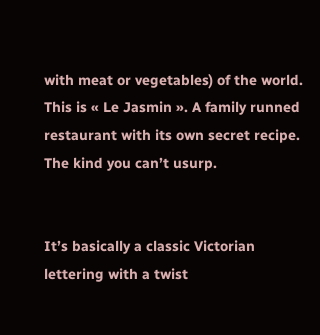with meat or vegetables) of the world. This is « Le Jasmin ». A family runned restaurant with its own secret recipe. The kind you can’t usurp.


It’s basically a classic Victorian lettering with a twist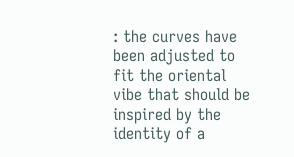: the curves have been adjusted to fit the oriental vibe that should be inspired by the identity of a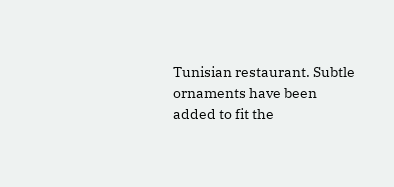Tunisian restaurant. Subtle ornaments have been added to fit the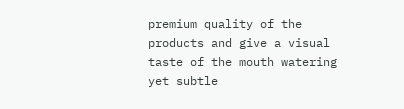premium quality of the products and give a visual taste of the mouth watering yet subtle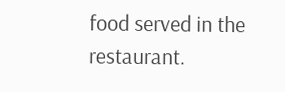food served in the restaurant.